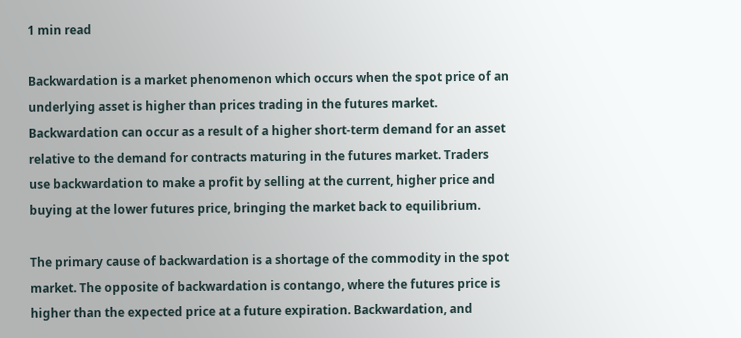1 min read

Backwardation is a market phenomenon which occurs when the spot price of an underlying asset is higher than prices trading in the futures market. Backwardation can occur as a result of a higher short-term demand for an asset relative to the demand for contracts maturing in the futures market. Traders use backwardation to make a profit by selling at the current, higher price and buying at the lower futures price, bringing the market back to equilibrium.

The primary cause of backwardation is a shortage of the commodity in the spot market. The opposite of backwardation is contango, where the futures price is higher than the expected price at a future expiration. Backwardation, and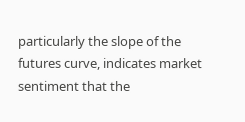particularly the slope of the futures curve, indicates market sentiment that the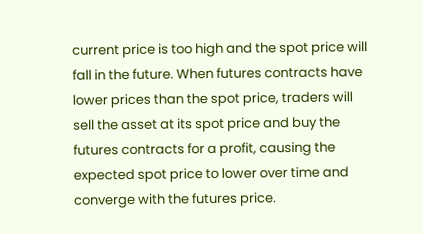current price is too high and the spot price will fall in the future. When futures contracts have lower prices than the spot price, traders will sell the asset at its spot price and buy the futures contracts for a profit, causing the expected spot price to lower over time and converge with the futures price.